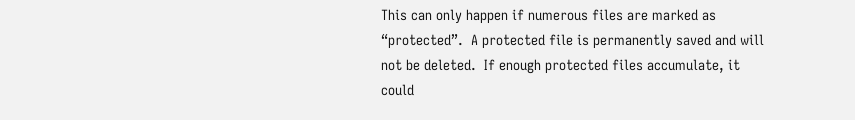This can only happen if numerous files are marked as “protected”.  A protected file is permanently saved and will not be deleted.  If enough protected files accumulate, it could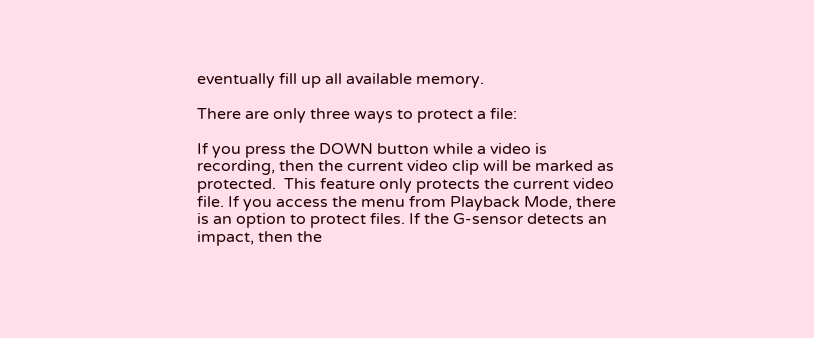eventually fill up all available memory.

There are only three ways to protect a file:

If you press the DOWN button while a video is recording, then the current video clip will be marked as protected.  This feature only protects the current video file. If you access the menu from Playback Mode, there is an option to protect files. If the G-sensor detects an impact, then the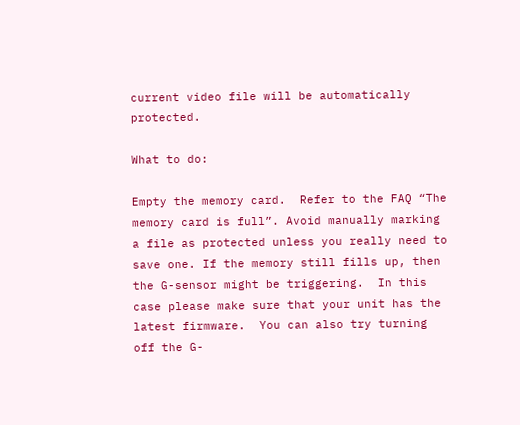current video file will be automatically protected.

What to do:

Empty the memory card.  Refer to the FAQ “The memory card is full”. Avoid manually marking a file as protected unless you really need to save one. If the memory still fills up, then the G-sensor might be triggering.  In this case please make sure that your unit has the latest firmware.  You can also try turning off the G-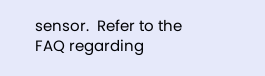sensor.  Refer to the FAQ regarding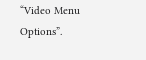“Video Menu Options”.